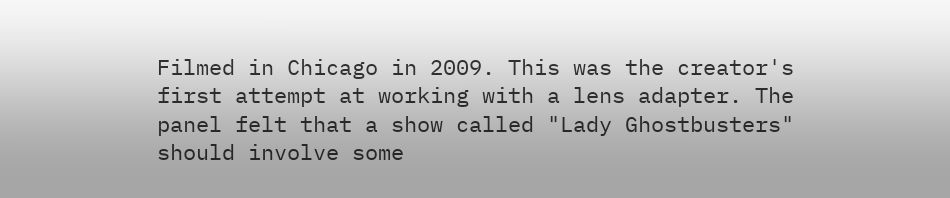Filmed in Chicago in 2009. This was the creator's first attempt at working with a lens adapter. The panel felt that a show called "Lady Ghostbusters" should involve some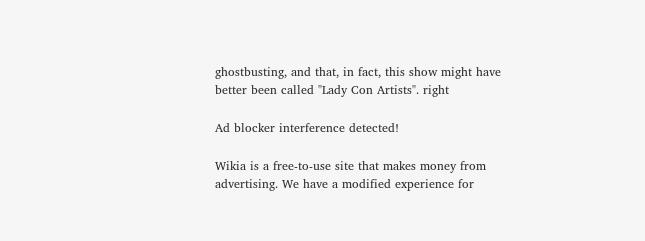ghostbusting, and that, in fact, this show might have better been called "Lady Con Artists". right

Ad blocker interference detected!

Wikia is a free-to-use site that makes money from advertising. We have a modified experience for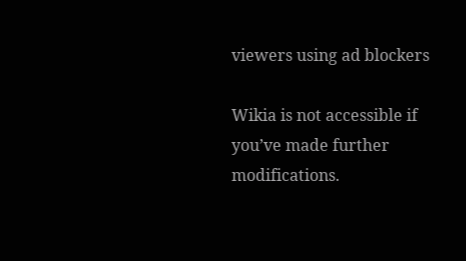viewers using ad blockers

Wikia is not accessible if you’ve made further modifications.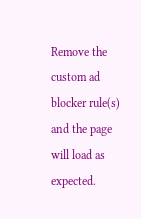Remove the custom ad blocker rule(s) and the page will load as expected.